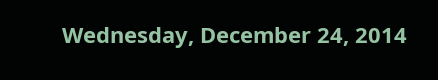Wednesday, December 24, 2014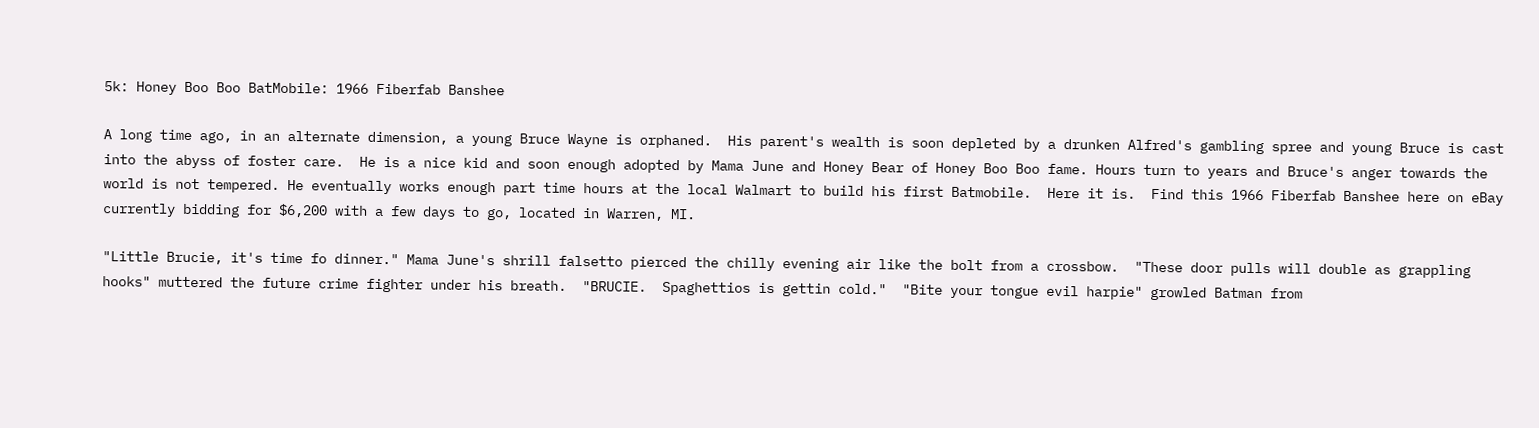5k: Honey Boo Boo BatMobile: 1966 Fiberfab Banshee

A long time ago, in an alternate dimension, a young Bruce Wayne is orphaned.  His parent's wealth is soon depleted by a drunken Alfred's gambling spree and young Bruce is cast into the abyss of foster care.  He is a nice kid and soon enough adopted by Mama June and Honey Bear of Honey Boo Boo fame. Hours turn to years and Bruce's anger towards the world is not tempered. He eventually works enough part time hours at the local Walmart to build his first Batmobile.  Here it is.  Find this 1966 Fiberfab Banshee here on eBay currently bidding for $6,200 with a few days to go, located in Warren, MI.

"Little Brucie, it's time fo dinner." Mama June's shrill falsetto pierced the chilly evening air like the bolt from a crossbow.  "These door pulls will double as grappling hooks" muttered the future crime fighter under his breath.  "BRUCIE.  Spaghettios is gettin cold."  "Bite your tongue evil harpie" growled Batman from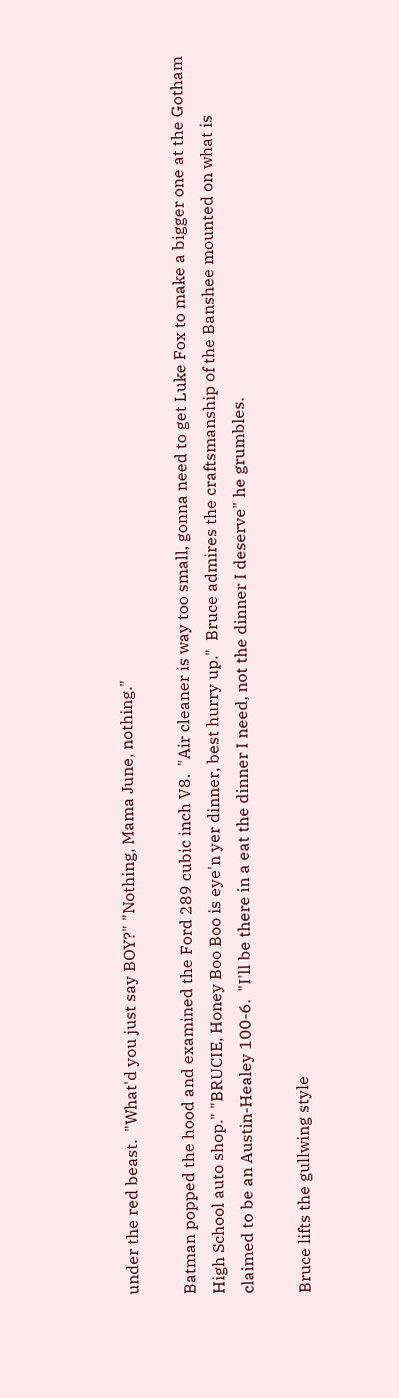under the red beast.  "What'd you just say BOY?" "Nothing, Mama June, nothing."

Batman popped the hood and examined the Ford 289 cubic inch V8.  "Air cleaner is way too small, gonna need to get Luke Fox to make a bigger one at the Gotham High School auto shop." "BRUCIE, Honey Boo Boo is eye'n yer dinner, best hurry up."  Bruce admires the craftsmanship of the Banshee mounted on what is claimed to be an Austin-Healey 100-6.  "I'll be there in a eat the dinner I need, not the dinner I deserve" he grumbles.

Bruce lifts the gullwing style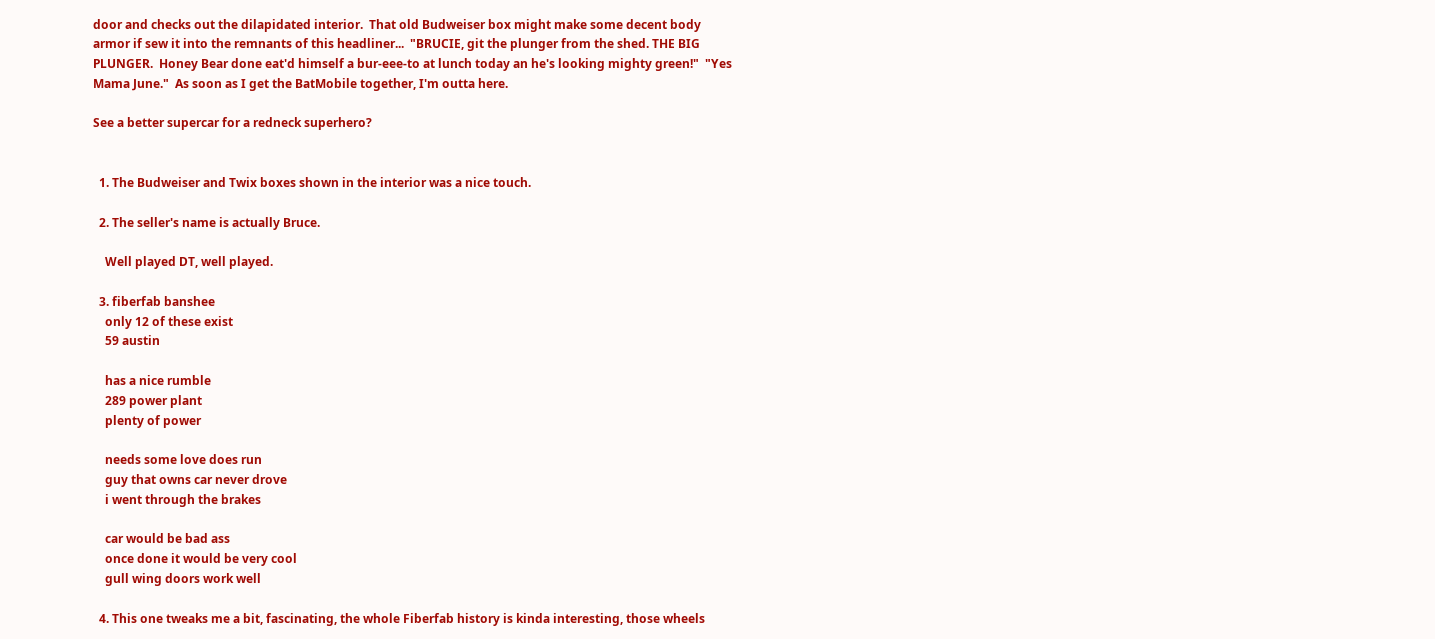door and checks out the dilapidated interior.  That old Budweiser box might make some decent body armor if sew it into the remnants of this headliner...  "BRUCIE, git the plunger from the shed. THE BIG PLUNGER.  Honey Bear done eat'd himself a bur-eee-to at lunch today an he's looking mighty green!"  "Yes Mama June."  As soon as I get the BatMobile together, I'm outta here.

See a better supercar for a redneck superhero?


  1. The Budweiser and Twix boxes shown in the interior was a nice touch.

  2. The seller's name is actually Bruce.

    Well played DT, well played.

  3. fiberfab banshee
    only 12 of these exist
    59 austin

    has a nice rumble
    289 power plant
    plenty of power

    needs some love does run
    guy that owns car never drove
    i went through the brakes

    car would be bad ass
    once done it would be very cool
    gull wing doors work well

  4. This one tweaks me a bit, fascinating, the whole Fiberfab history is kinda interesting, those wheels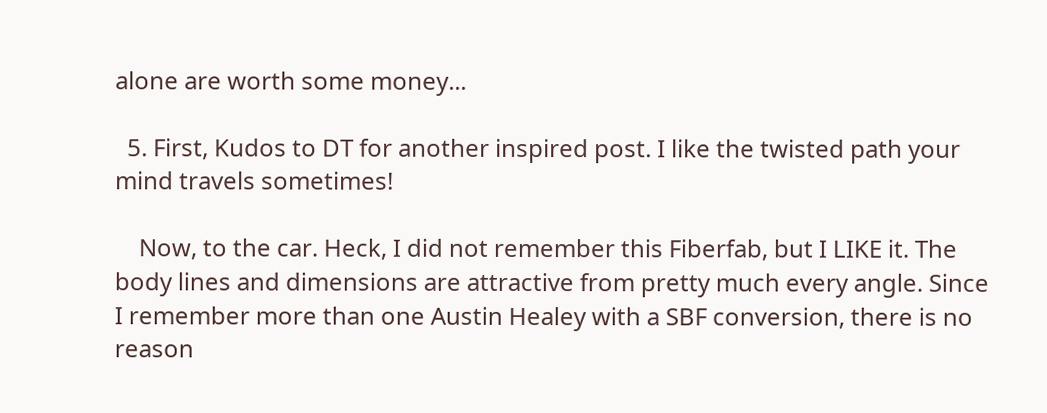alone are worth some money...

  5. First, Kudos to DT for another inspired post. I like the twisted path your mind travels sometimes!

    Now, to the car. Heck, I did not remember this Fiberfab, but I LIKE it. The body lines and dimensions are attractive from pretty much every angle. Since I remember more than one Austin Healey with a SBF conversion, there is no reason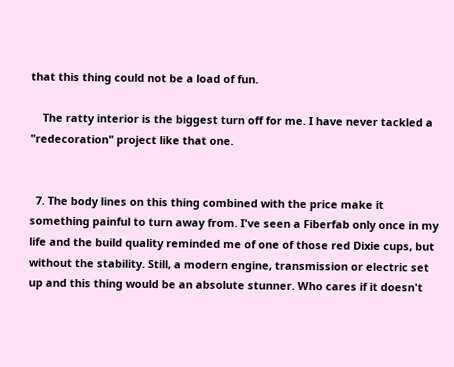that this thing could not be a load of fun.

    The ratty interior is the biggest turn off for me. I have never tackled a "redecoration" project like that one.


  7. The body lines on this thing combined with the price make it something painful to turn away from. I've seen a Fiberfab only once in my life and the build quality reminded me of one of those red Dixie cups, but without the stability. Still, a modern engine, transmission or electric set up and this thing would be an absolute stunner. Who cares if it doesn't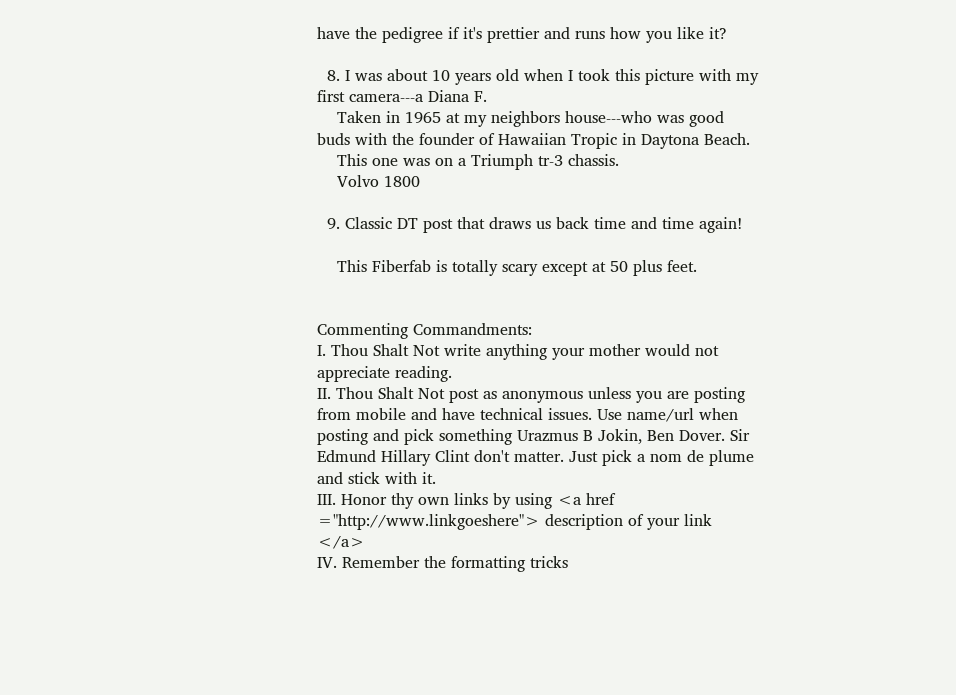have the pedigree if it's prettier and runs how you like it?

  8. I was about 10 years old when I took this picture with my first camera---a Diana F.
    Taken in 1965 at my neighbors house---who was good buds with the founder of Hawaiian Tropic in Daytona Beach.
    This one was on a Triumph tr-3 chassis.
    Volvo 1800

  9. Classic DT post that draws us back time and time again!

    This Fiberfab is totally scary except at 50 plus feet.


Commenting Commandments:
I. Thou Shalt Not write anything your mother would not appreciate reading.
II. Thou Shalt Not post as anonymous unless you are posting from mobile and have technical issues. Use name/url when posting and pick something Urazmus B Jokin, Ben Dover. Sir Edmund Hillary Clint don't matter. Just pick a nom de plume and stick with it.
III. Honor thy own links by using <a href ="http://www.linkgoeshere"> description of your link </a>
IV. Remember the formatting tricks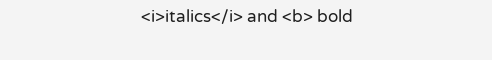<i>italics</i> and <b> bold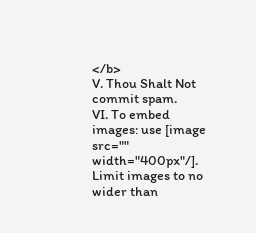</b>
V. Thou Shalt Not commit spam.
VI. To embed images: use [image src="" width="400px"/]. Limit images to no wider than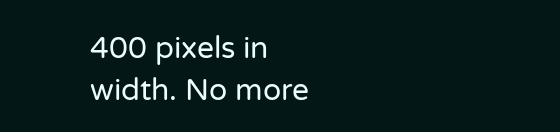400 pixels in width. No more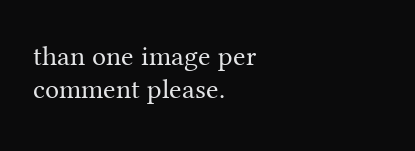than one image per comment please.